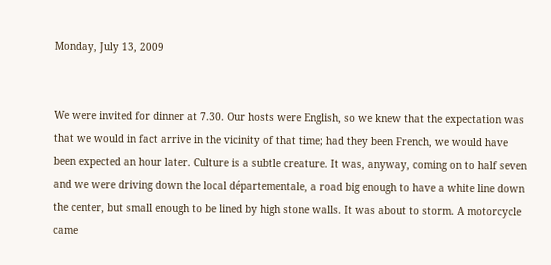Monday, July 13, 2009


We were invited for dinner at 7.30. Our hosts were English, so we knew that the expectation was that we would in fact arrive in the vicinity of that time; had they been French, we would have been expected an hour later. Culture is a subtle creature. It was, anyway, coming on to half seven and we were driving down the local départementale, a road big enough to have a white line down the center, but small enough to be lined by high stone walls. It was about to storm. A motorcycle came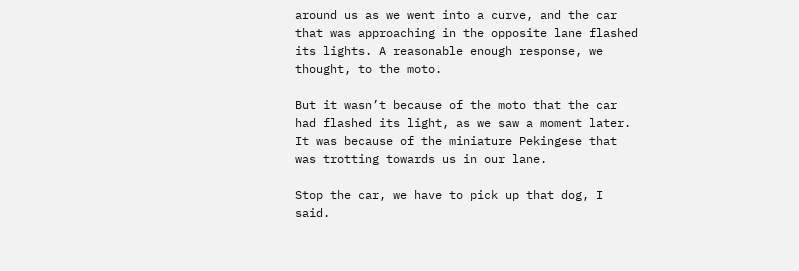around us as we went into a curve, and the car that was approaching in the opposite lane flashed its lights. A reasonable enough response, we thought, to the moto.

But it wasn’t because of the moto that the car had flashed its light, as we saw a moment later. It was because of the miniature Pekingese that was trotting towards us in our lane.

Stop the car, we have to pick up that dog, I said.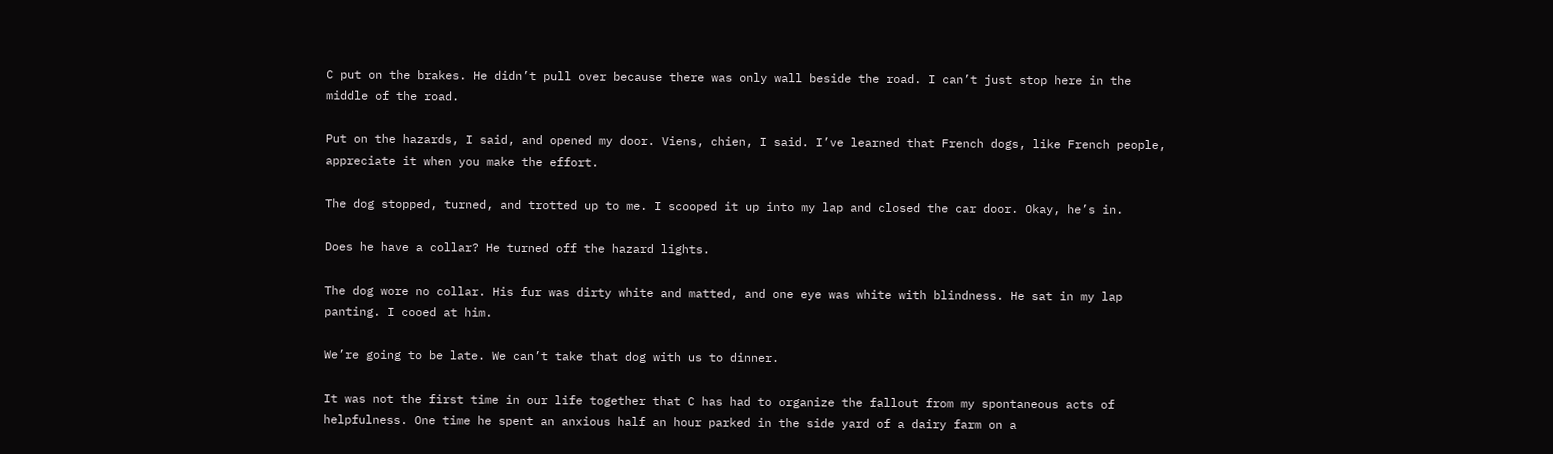C put on the brakes. He didn’t pull over because there was only wall beside the road. I can’t just stop here in the middle of the road.

Put on the hazards, I said, and opened my door. Viens, chien, I said. I’ve learned that French dogs, like French people, appreciate it when you make the effort.

The dog stopped, turned, and trotted up to me. I scooped it up into my lap and closed the car door. Okay, he’s in.

Does he have a collar? He turned off the hazard lights.

The dog wore no collar. His fur was dirty white and matted, and one eye was white with blindness. He sat in my lap panting. I cooed at him.

We’re going to be late. We can’t take that dog with us to dinner.

It was not the first time in our life together that C has had to organize the fallout from my spontaneous acts of helpfulness. One time he spent an anxious half an hour parked in the side yard of a dairy farm on a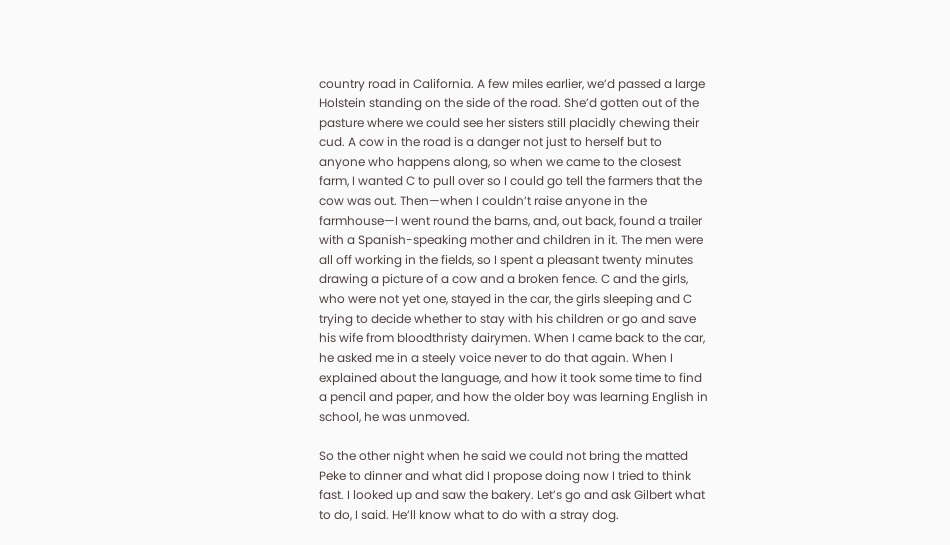country road in California. A few miles earlier, we’d passed a large Holstein standing on the side of the road. She’d gotten out of the pasture where we could see her sisters still placidly chewing their cud. A cow in the road is a danger not just to herself but to anyone who happens along, so when we came to the closest farm, I wanted C to pull over so I could go tell the farmers that the cow was out. Then—when I couldn’t raise anyone in the farmhouse—I went round the barns, and, out back, found a trailer with a Spanish-speaking mother and children in it. The men were all off working in the fields, so I spent a pleasant twenty minutes drawing a picture of a cow and a broken fence. C and the girls, who were not yet one, stayed in the car, the girls sleeping and C trying to decide whether to stay with his children or go and save his wife from bloodthristy dairymen. When I came back to the car, he asked me in a steely voice never to do that again. When I explained about the language, and how it took some time to find a pencil and paper, and how the older boy was learning English in school, he was unmoved.

So the other night when he said we could not bring the matted Peke to dinner and what did I propose doing now I tried to think fast. I looked up and saw the bakery. Let’s go and ask Gilbert what to do, I said. He’ll know what to do with a stray dog.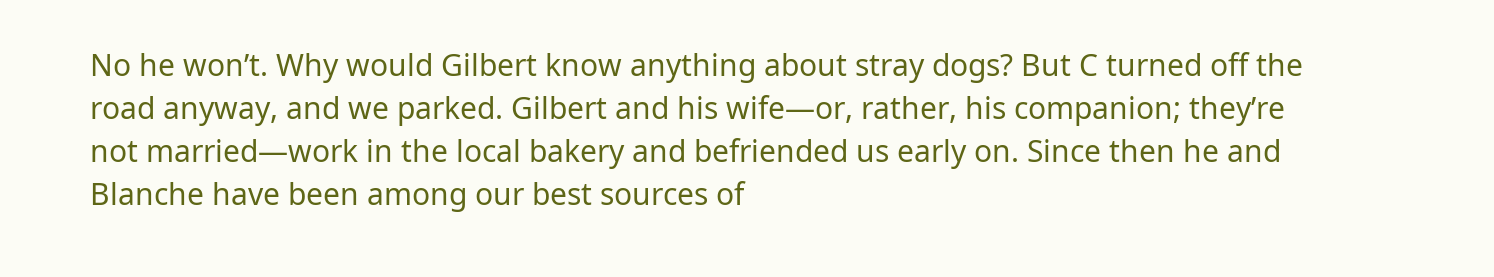No he won’t. Why would Gilbert know anything about stray dogs? But C turned off the road anyway, and we parked. Gilbert and his wife—or, rather, his companion; they’re not married—work in the local bakery and befriended us early on. Since then he and Blanche have been among our best sources of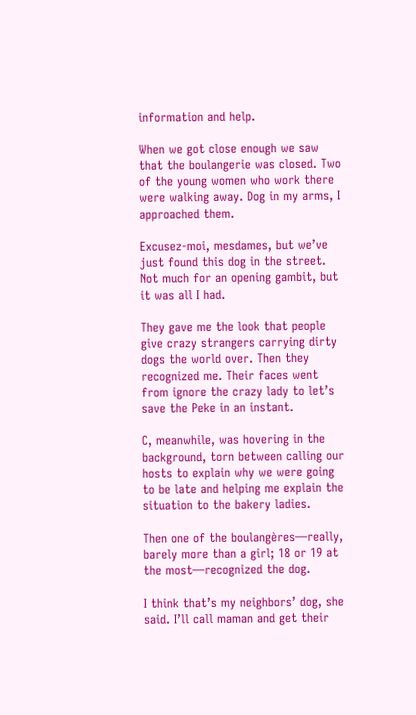information and help.

When we got close enough we saw that the boulangerie was closed. Two of the young women who work there were walking away. Dog in my arms, I approached them.

Excusez-moi, mesdames, but we’ve just found this dog in the street. Not much for an opening gambit, but it was all I had.

They gave me the look that people give crazy strangers carrying dirty dogs the world over. Then they recognized me. Their faces went from ignore the crazy lady to let’s save the Peke in an instant.

C, meanwhile, was hovering in the background, torn between calling our hosts to explain why we were going to be late and helping me explain the situation to the bakery ladies.

Then one of the boulangères—really, barely more than a girl; 18 or 19 at the most—recognized the dog.

I think that’s my neighbors’ dog, she said. I’ll call maman and get their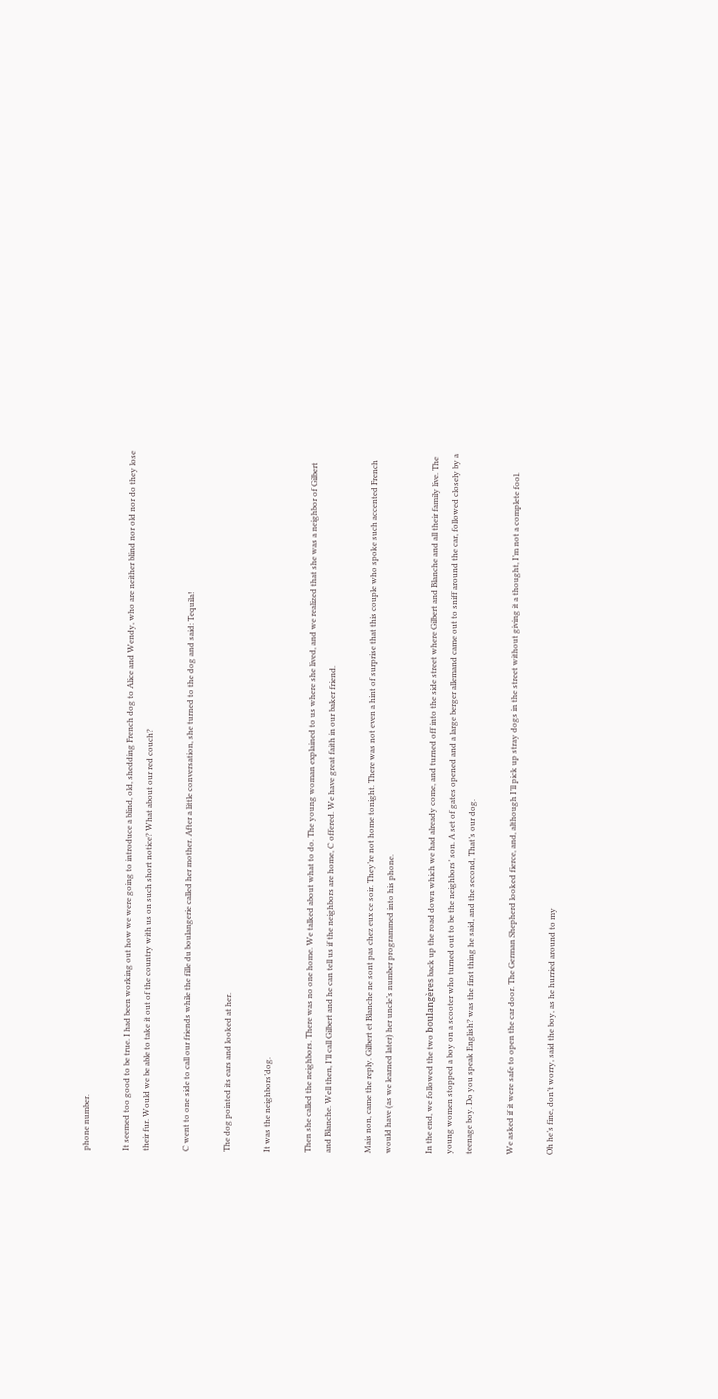phone number.

It seemed too good to be true. I had been working out how we were going to introduce a blind, old, shedding French dog to Alice and Wendy, who are neither blind nor old nor do they lose their fur. Would we be able to take it out of the country with us on such short notice? What about our red couch?

C went to one side to call our friends while the fille du boulangerie called her mother. After a little conversation, she turned to the dog and said: Tequila!

The dog pointed its ears and looked at her.

It was the neighbors’dog.

Then she called the neighbors. There was no one home. We talked about what to do. The young woman explained to us where she lived, and we realized that she was a neighbor of Gilbert and Blanche. Well then, I’ll call Gilbert and he can tell us if the neighbors are home, C offered. We have great faith in our baker friend.

Mais non, came the reply. Gilbert et Blanche ne sont pas chez eux ce soir. They’re not home tonight. There was not even a hint of surprise that this couple who spoke such accented French would have (as we learned later) her uncle’s number programmed into his phone.

In the end, we followed the two boulangères back up the road down which we had already come, and turned off into the side street where Gilbert and Blanche and all their family live. The young women stopped a boy on a scooter who turned out to be the neighbors’ son. A set of gates opened and a large berger allemand came out to sniff around the car, followed closely by a teenage boy. Do you speak English? was the first thing he said, and the second, That’s our dog.

We asked if it were safe to open the car door. The German Shepherd looked fierce, and, although I’ll pick up stray dogs in the street without giving it a thought, I’m not a complete fool.

Oh he’s fine, don’t worry, said the boy, as he hurried around to my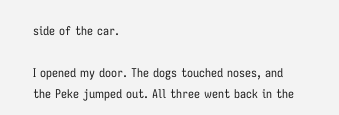side of the car.

I opened my door. The dogs touched noses, and the Peke jumped out. All three went back in the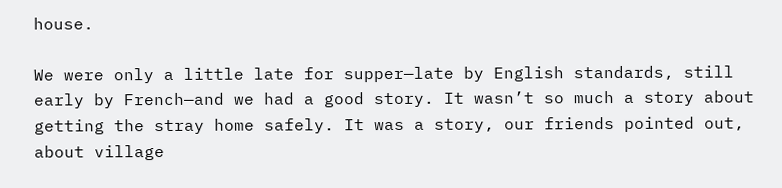house.

We were only a little late for supper—late by English standards, still early by French—and we had a good story. It wasn’t so much a story about getting the stray home safely. It was a story, our friends pointed out, about village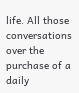life. All those conversations over the purchase of a daily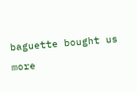baguette bought us more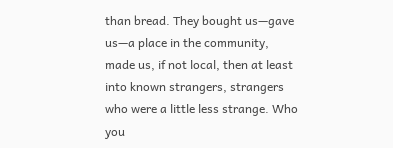than bread. They bought us—gave us—a place in the community, made us, if not local, then at least into known strangers, strangers who were a little less strange. Who you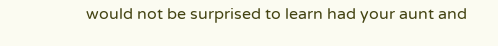would not be surprised to learn had your aunt and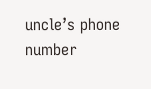uncle’s phone number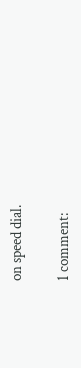on speed dial.

1 comment: